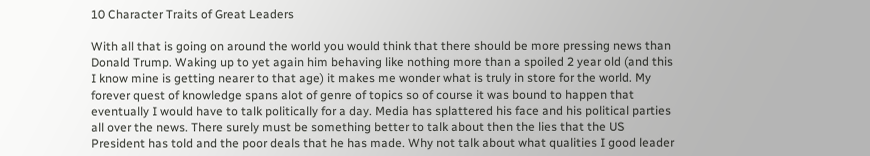10 Character Traits of Great Leaders

With all that is going on around the world you would think that there should be more pressing news than Donald Trump. Waking up to yet again him behaving like nothing more than a spoiled 2 year old (and this I know mine is getting nearer to that age) it makes me wonder what is truly in store for the world. My forever quest of knowledge spans alot of genre of topics so of course it was bound to happen that eventually I would have to talk politically for a day. Media has splattered his face and his political parties all over the news. There surely must be something better to talk about then the lies that the US President has told and the poor deals that he has made. Why not talk about what qualities I good leader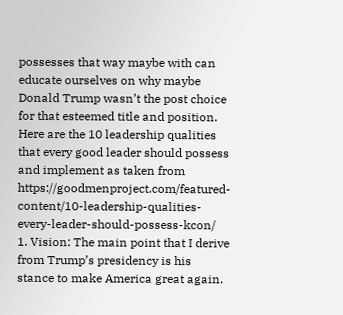possesses that way maybe with can educate ourselves on why maybe Donald Trump wasn’t the post choice for that esteemed title and position.
Here are the 10 leadership qualities that every good leader should possess and implement as taken from https://goodmenproject.com/featured-content/10-leadership-qualities-every-leader-should-possess-kcon/
1. Vision: The main point that I derive from Trump’s presidency is his stance to make America great again.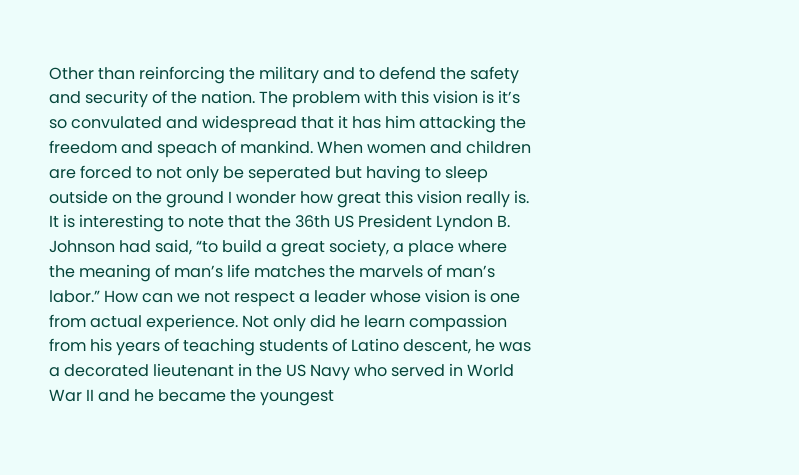Other than reinforcing the military and to defend the safety and security of the nation. The problem with this vision is it’s so convulated and widespread that it has him attacking the freedom and speach of mankind. When women and children are forced to not only be seperated but having to sleep outside on the ground I wonder how great this vision really is. It is interesting to note that the 36th US President Lyndon B. Johnson had said, “to build a great society, a place where the meaning of man’s life matches the marvels of man’s labor.” How can we not respect a leader whose vision is one from actual experience. Not only did he learn compassion from his years of teaching students of Latino descent, he was a decorated lieutenant in the US Navy who served in World War II and he became the youngest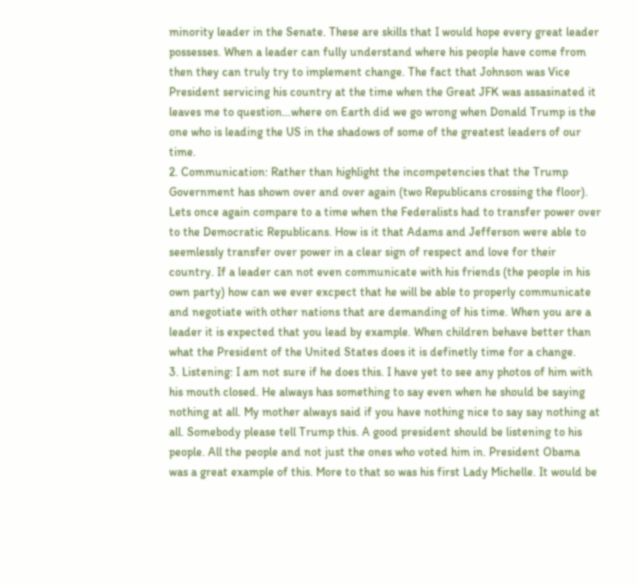minority leader in the Senate. These are skills that I would hope every great leader possesses. When a leader can fully understand where his people have come from then they can truly try to implement change. The fact that Johnson was Vice President servicing his country at the time when the Great JFK was assasinated it leaves me to question…where on Earth did we go wrong when Donald Trump is the one who is leading the US in the shadows of some of the greatest leaders of our time.
2. Communication: Rather than highlight the incompetencies that the Trump Government has shown over and over again (two Republicans crossing the floor). Lets once again compare to a time when the Federalists had to transfer power over to the Democratic Republicans. How is it that Adams and Jefferson were able to seemlessly transfer over power in a clear sign of respect and love for their country. If a leader can not even communicate with his friends (the people in his own party) how can we ever excpect that he will be able to properly communicate and negotiate with other nations that are demanding of his time. When you are a leader it is expected that you lead by example. When children behave better than what the President of the United States does it is definetly time for a change.
3. Listening: I am not sure if he does this. I have yet to see any photos of him with his mouth closed. He always has something to say even when he should be saying nothing at all. My mother always said if you have nothing nice to say say nothing at all. Somebody please tell Trump this. A good president should be listening to his people. All the people and not just the ones who voted him in. President Obama was a great example of this. More to that so was his first Lady Michelle. It would be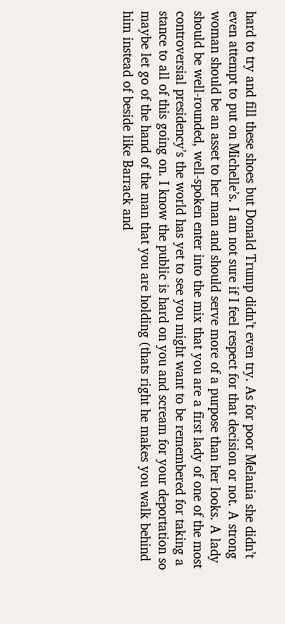hard to try and fill these shoes but Donald Trump didn’t even try. As for poor Melania she didn’t even attempt to put on Michelle’s. I am not sure if I feel respect for that decision or not. A strong woman should be an asset to her man and should serve more of a purpose than her looks. A lady should be well-rounded, well-spoken enter into the mix that you are a first lady of one of the most controversial presidency’s the world has yet to see you might want to be remembered for taking a stance to all of this going on. I know the public is hard on you and scream for your deportation so maybe let go of the hand of the man that you are holding (thats right he makes you walk behind him instead of beside like Barrack and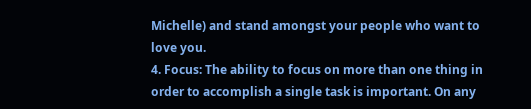Michelle) and stand amongst your people who want to love you.
4. Focus: The ability to focus on more than one thing in order to accomplish a single task is important. On any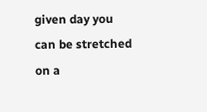given day you can be stretched on a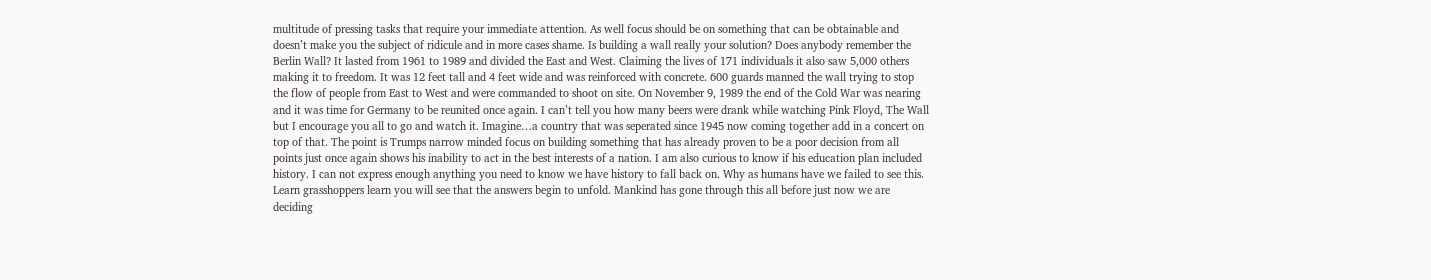multitude of pressing tasks that require your immediate attention. As well focus should be on something that can be obtainable and doesn’t make you the subject of ridicule and in more cases shame. Is building a wall really your solution? Does anybody remember the Berlin Wall? It lasted from 1961 to 1989 and divided the East and West. Claiming the lives of 171 individuals it also saw 5,000 others making it to freedom. It was 12 feet tall and 4 feet wide and was reinforced with concrete. 600 guards manned the wall trying to stop the flow of people from East to West and were commanded to shoot on site. On November 9, 1989 the end of the Cold War was nearing and it was time for Germany to be reunited once again. I can’t tell you how many beers were drank while watching Pink Floyd, The Wall but I encourage you all to go and watch it. Imagine…a country that was seperated since 1945 now coming together add in a concert on top of that. The point is Trumps narrow minded focus on building something that has already proven to be a poor decision from all points just once again shows his inability to act in the best interests of a nation. I am also curious to know if his education plan included history. I can not express enough anything you need to know we have history to fall back on. Why as humans have we failed to see this. Learn grasshoppers learn you will see that the answers begin to unfold. Mankind has gone through this all before just now we are deciding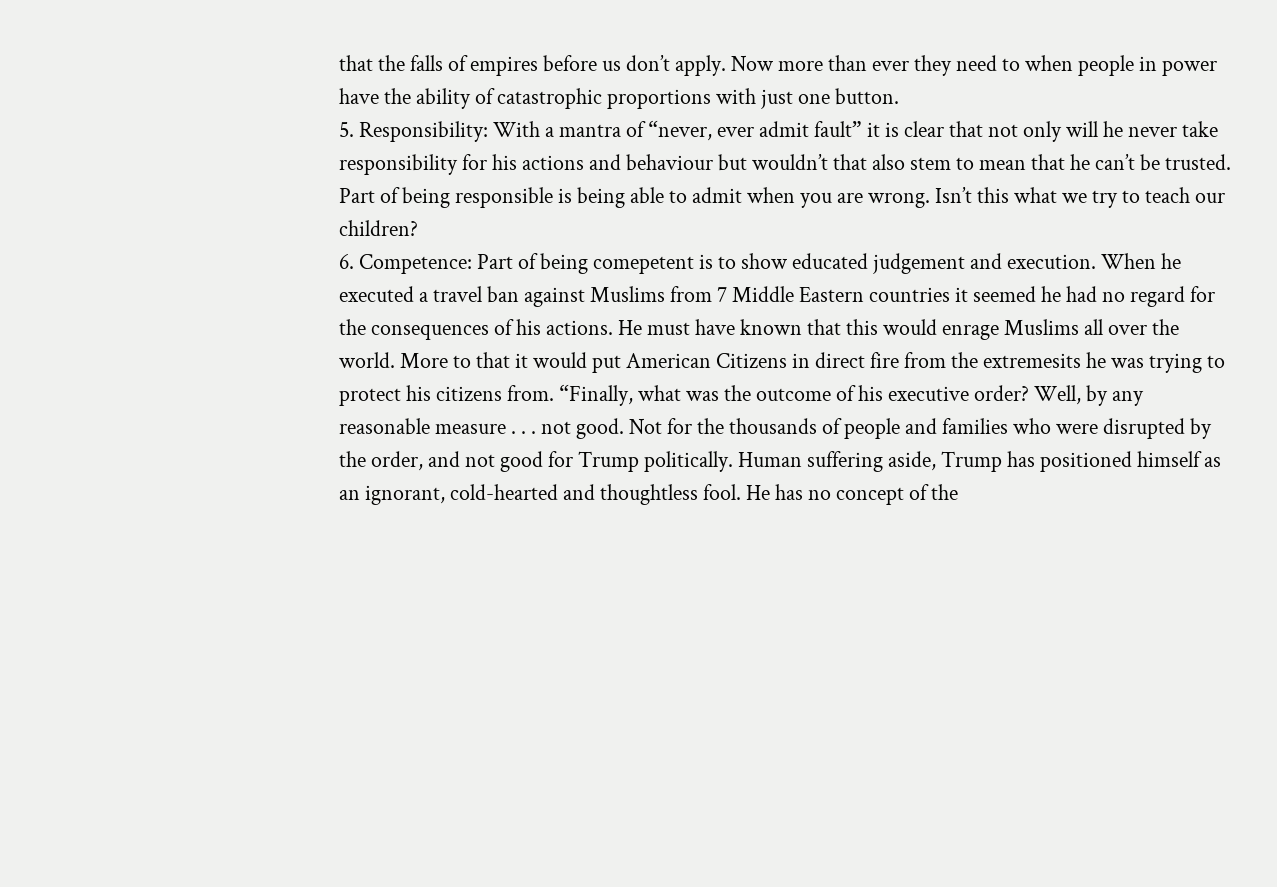that the falls of empires before us don’t apply. Now more than ever they need to when people in power have the ability of catastrophic proportions with just one button.
5. Responsibility: With a mantra of “never, ever admit fault” it is clear that not only will he never take responsibility for his actions and behaviour but wouldn’t that also stem to mean that he can’t be trusted. Part of being responsible is being able to admit when you are wrong. Isn’t this what we try to teach our children?
6. Competence: Part of being comepetent is to show educated judgement and execution. When he executed a travel ban against Muslims from 7 Middle Eastern countries it seemed he had no regard for the consequences of his actions. He must have known that this would enrage Muslims all over the world. More to that it would put American Citizens in direct fire from the extremesits he was trying to protect his citizens from. “Finally, what was the outcome of his executive order? Well, by any reasonable measure . . . not good. Not for the thousands of people and families who were disrupted by the order, and not good for Trump politically. Human suffering aside, Trump has positioned himself as an ignorant, cold-hearted and thoughtless fool. He has no concept of the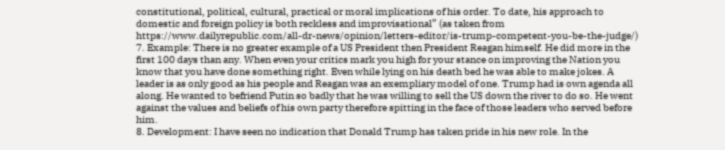constitutional, political, cultural, practical or moral implications of his order. To date, his approach to domestic and foreign policy is both reckless and improvisational” (as taken from https://www.dailyrepublic.com/all-dr-news/opinion/letters-editor/is-trump-competent-you-be-the-judge/)
7. Example: There is no greater example of a US President then President Reagan himself. He did more in the first 100 days than any. When even your critics mark you high for your stance on improving the Nation you know that you have done something right. Even while lying on his death bed he was able to make jokes. A leader is as only good as his people and Reagan was an exempliary model of one. Trump had is own agenda all along. He wanted to befriend Putin so badly that he was willing to sell the US down the river to do so. He went against the values and beliefs of his own party therefore spitting in the face of those leaders who served before him.
8. Development: I have seen no indication that Donald Trump has taken pride in his new role. In the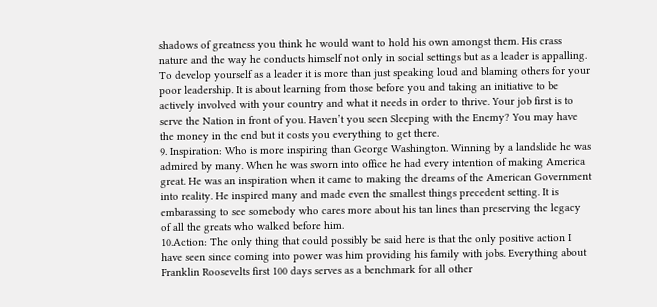shadows of greatness you think he would want to hold his own amongst them. His crass nature and the way he conducts himself not only in social settings but as a leader is appalling. To develop yourself as a leader it is more than just speaking loud and blaming others for your poor leadership. It is about learning from those before you and taking an initiative to be actively involved with your country and what it needs in order to thrive. Your job first is to serve the Nation in front of you. Haven’t you seen Sleeping with the Enemy? You may have the money in the end but it costs you everything to get there.
9. Inspiration: Who is more inspiring than George Washington. Winning by a landslide he was admired by many. When he was sworn into office he had every intention of making America great. He was an inspiration when it came to making the dreams of the American Government into reality. He inspired many and made even the smallest things precedent setting. It is embarassing to see somebody who cares more about his tan lines than preserving the legacy of all the greats who walked before him.
10.Action: The only thing that could possibly be said here is that the only positive action I have seen since coming into power was him providing his family with jobs. Everything about Franklin Roosevelts first 100 days serves as a benchmark for all other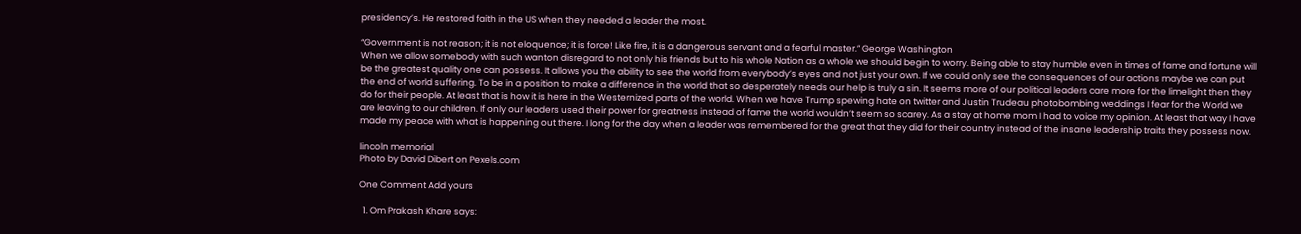presidency’s. He restored faith in the US when they needed a leader the most.

“Government is not reason; it is not eloquence; it is force! Like fire, it is a dangerous servant and a fearful master.” George Washington
When we allow somebody with such wanton disregard to not only his friends but to his whole Nation as a whole we should begin to worry. Being able to stay humble even in times of fame and fortune will be the greatest quality one can possess. It allows you the ability to see the world from everybody’s eyes and not just your own. If we could only see the consequences of our actions maybe we can put the end of world suffering. To be in a position to make a difference in the world that so desperately needs our help is truly a sin. It seems more of our political leaders care more for the limelight then they do for their people. At least that is how it is here in the Westernized parts of the world. When we have Trump spewing hate on twitter and Justin Trudeau photobombing weddings I fear for the World we are leaving to our children. If only our leaders used their power for greatness instead of fame the world wouldn’t seem so scarey. As a stay at home mom I had to voice my opinion. At least that way I have made my peace with what is happening out there. I long for the day when a leader was remembered for the great that they did for their country instead of the insane leadership traits they possess now.

lincoln memorial
Photo by David Dibert on Pexels.com

One Comment Add yours

  1. Om Prakash Khare says: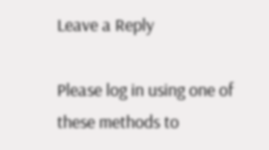Leave a Reply

Please log in using one of these methods to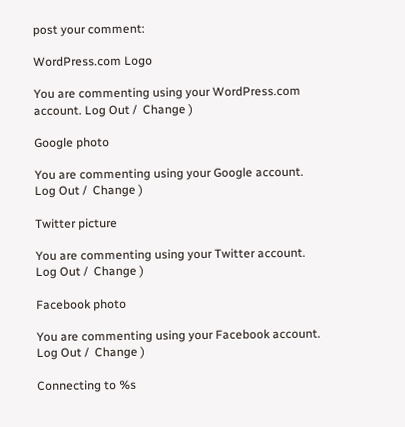post your comment:

WordPress.com Logo

You are commenting using your WordPress.com account. Log Out /  Change )

Google photo

You are commenting using your Google account. Log Out /  Change )

Twitter picture

You are commenting using your Twitter account. Log Out /  Change )

Facebook photo

You are commenting using your Facebook account. Log Out /  Change )

Connecting to %s